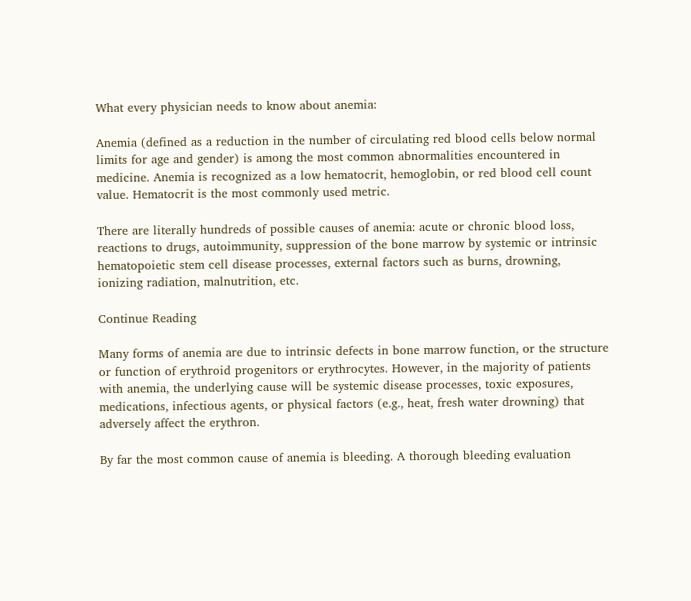What every physician needs to know about anemia:

Anemia (defined as a reduction in the number of circulating red blood cells below normal limits for age and gender) is among the most common abnormalities encountered in medicine. Anemia is recognized as a low hematocrit, hemoglobin, or red blood cell count value. Hematocrit is the most commonly used metric.

There are literally hundreds of possible causes of anemia: acute or chronic blood loss, reactions to drugs, autoimmunity, suppression of the bone marrow by systemic or intrinsic hematopoietic stem cell disease processes, external factors such as burns, drowning, ionizing radiation, malnutrition, etc.

Continue Reading

Many forms of anemia are due to intrinsic defects in bone marrow function, or the structure or function of erythroid progenitors or erythrocytes. However, in the majority of patients with anemia, the underlying cause will be systemic disease processes, toxic exposures, medications, infectious agents, or physical factors (e.g., heat, fresh water drowning) that adversely affect the erythron.

By far the most common cause of anemia is bleeding. A thorough bleeding evaluation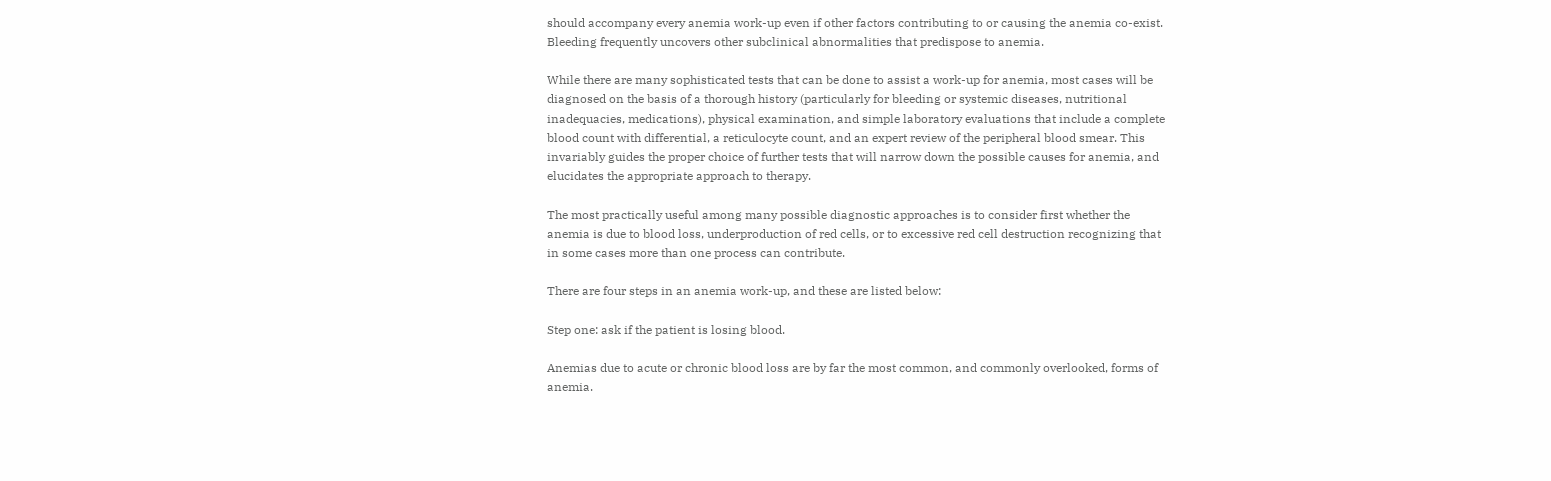should accompany every anemia work-up even if other factors contributing to or causing the anemia co-exist. Bleeding frequently uncovers other subclinical abnormalities that predispose to anemia.

While there are many sophisticated tests that can be done to assist a work-up for anemia, most cases will be diagnosed on the basis of a thorough history (particularly for bleeding or systemic diseases, nutritional inadequacies, medications), physical examination, and simple laboratory evaluations that include a complete blood count with differential, a reticulocyte count, and an expert review of the peripheral blood smear. This invariably guides the proper choice of further tests that will narrow down the possible causes for anemia, and elucidates the appropriate approach to therapy.

The most practically useful among many possible diagnostic approaches is to consider first whether the anemia is due to blood loss, underproduction of red cells, or to excessive red cell destruction recognizing that in some cases more than one process can contribute.

There are four steps in an anemia work-up, and these are listed below:

Step one: ask if the patient is losing blood.

Anemias due to acute or chronic blood loss are by far the most common, and commonly overlooked, forms of anemia.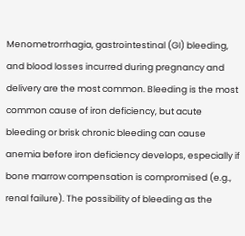Menometrorrhagia, gastrointestinal (GI) bleeding, and blood losses incurred during pregnancy and delivery are the most common. Bleeding is the most common cause of iron deficiency, but acute bleeding or brisk chronic bleeding can cause anemia before iron deficiency develops, especially if bone marrow compensation is compromised (e.g., renal failure). The possibility of bleeding as the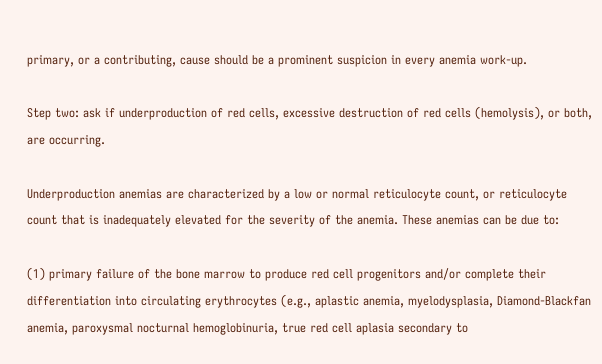primary, or a contributing, cause should be a prominent suspicion in every anemia work-up.

Step two: ask if underproduction of red cells, excessive destruction of red cells (hemolysis), or both, are occurring.

Underproduction anemias are characterized by a low or normal reticulocyte count, or reticulocyte count that is inadequately elevated for the severity of the anemia. These anemias can be due to:

(1) primary failure of the bone marrow to produce red cell progenitors and/or complete their differentiation into circulating erythrocytes (e.g., aplastic anemia, myelodysplasia, Diamond-Blackfan anemia, paroxysmal nocturnal hemoglobinuria, true red cell aplasia secondary to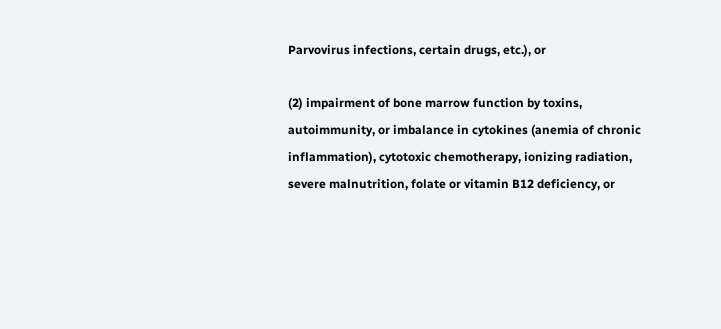Parvovirus infections, certain drugs, etc.), or

(2) impairment of bone marrow function by toxins, autoimmunity, or imbalance in cytokines (anemia of chronic inflammation), cytotoxic chemotherapy, ionizing radiation, severe malnutrition, folate or vitamin B12 deficiency, or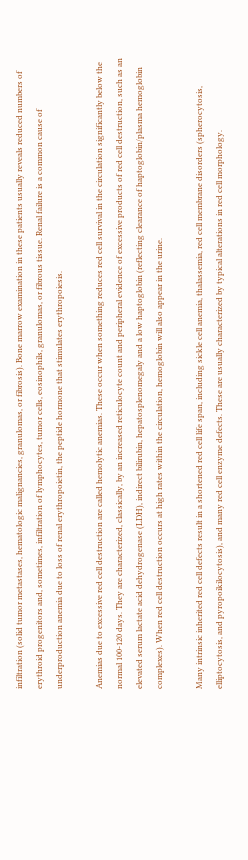infiltration (solid tumor metastases, hematologic malignancies, granulomas, or fibrosis). Bone marrow examination in these patients usually reveals reduced numbers of erythroid progenitors and, sometimes, infiltration of lymphocytes, tumor cells, eosinophils, granulomas, or fibrous tissue. Renal failure is a common cause of underproduction anemia due to loss of renal erythropoietin, the peptide hormone that stimulates erythropoiesis.

Anemias due to excessive red cell destruction are called hemolytic anemias. These occur when something reduces red cell survival in the circulation significantly below the normal 100-120 days. They are characterized, classically, by an increased reticulocyte count and peripheral evidence of excessive products of red cell destruction, such as an elevated serum lactate acid dehydrogenase (LDH), indirect bilirubin, hepatosplenomegaly and a low haptoglobin (reflecting clearance of haptoglobin/plasma hemoglobin complexes). When red cell destruction occurs at high rates within the circulation, hemoglobin will also appear in the urine.

Many intrinsic inherited red cell defects result in a shortened red cell life span, including sickle cell anemia, thalassemia, red cell membrane disorders (spherocytosis, elliptocytosis, and pyropoikilocytosis), and many red cell enzyme defects. These are usually characterized by typical alterations in red cell morphology.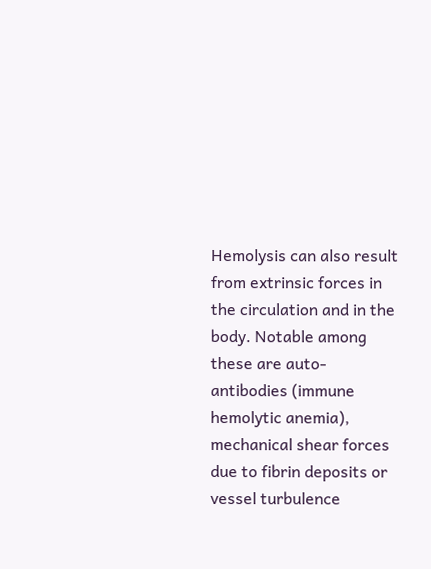Hemolysis can also result from extrinsic forces in the circulation and in the body. Notable among these are auto-antibodies (immune hemolytic anemia), mechanical shear forces due to fibrin deposits or vessel turbulence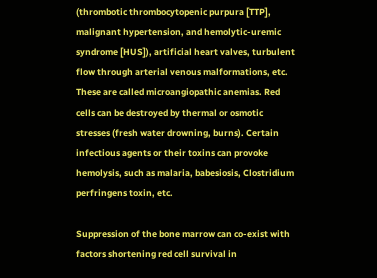(thrombotic thrombocytopenic purpura [TTP], malignant hypertension, and hemolytic-uremic syndrome [HUS]), artificial heart valves, turbulent flow through arterial venous malformations, etc. These are called microangiopathic anemias. Red cells can be destroyed by thermal or osmotic stresses (fresh water drowning, burns). Certain infectious agents or their toxins can provoke hemolysis, such as malaria, babesiosis, Clostridium perfringens toxin, etc.

Suppression of the bone marrow can co-exist with factors shortening red cell survival in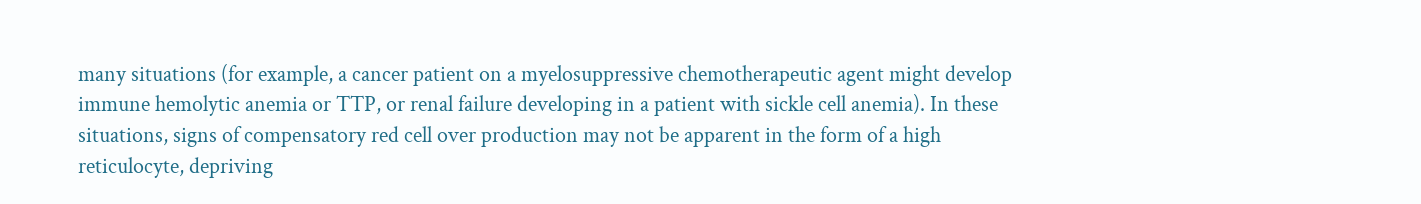many situations (for example, a cancer patient on a myelosuppressive chemotherapeutic agent might develop immune hemolytic anemia or TTP, or renal failure developing in a patient with sickle cell anemia). In these situations, signs of compensatory red cell over production may not be apparent in the form of a high reticulocyte, depriving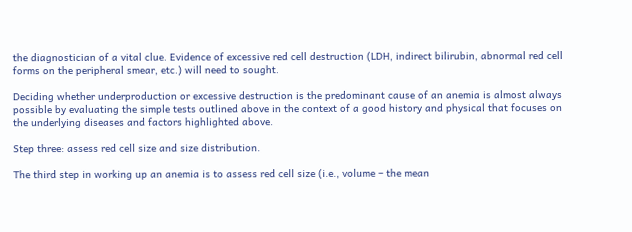the diagnostician of a vital clue. Evidence of excessive red cell destruction (LDH, indirect bilirubin, abnormal red cell forms on the peripheral smear, etc.) will need to sought.

Deciding whether underproduction or excessive destruction is the predominant cause of an anemia is almost always possible by evaluating the simple tests outlined above in the context of a good history and physical that focuses on the underlying diseases and factors highlighted above.

Step three: assess red cell size and size distribution.

The third step in working up an anemia is to assess red cell size (i.e., volume – the mean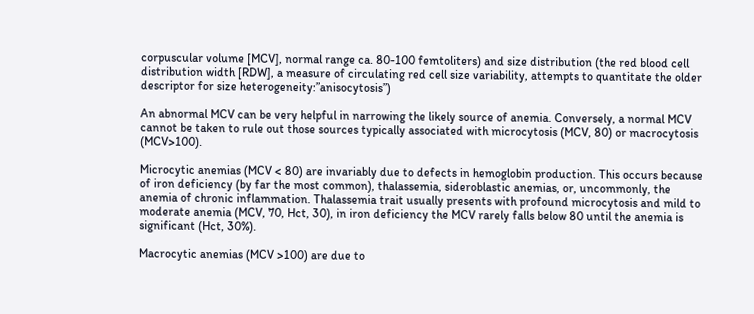corpuscular volume [MCV], normal range ca. 80-100 femtoliters) and size distribution (the red blood cell distribution width [RDW], a measure of circulating red cell size variability, attempts to quantitate the older descriptor for size heterogeneity:”anisocytosis”)

An abnormal MCV can be very helpful in narrowing the likely source of anemia. Conversely, a normal MCV cannot be taken to rule out those sources typically associated with microcytosis (MCV, 80) or macrocytosis (MCV>100).

Microcytic anemias (MCV < 80) are invariably due to defects in hemoglobin production. This occurs because of iron deficiency (by far the most common), thalassemia, sideroblastic anemias, or, uncommonly, the anemia of chronic inflammation. Thalassemia trait usually presents with profound microcytosis and mild to moderate anemia (MCV, 70, Hct, 30), in iron deficiency the MCV rarely falls below 80 until the anemia is significant (Hct, 30%).

Macrocytic anemias (MCV >100) are due to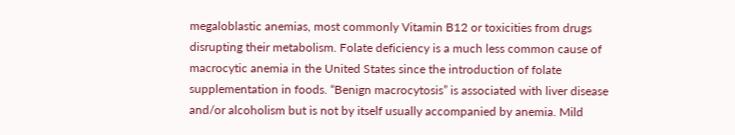megaloblastic anemias, most commonly Vitamin B12 or toxicities from drugs disrupting their metabolism. Folate deficiency is a much less common cause of macrocytic anemia in the United States since the introduction of folate supplementation in foods. “Benign macrocytosis” is associated with liver disease and/or alcoholism but is not by itself usually accompanied by anemia. Mild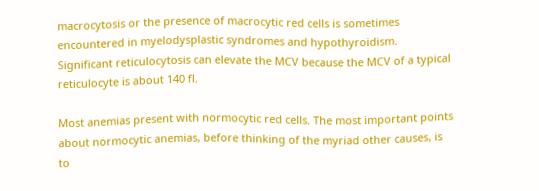macrocytosis or the presence of macrocytic red cells is sometimes encountered in myelodysplastic syndromes and hypothyroidism. Significant reticulocytosis can elevate the MCV because the MCV of a typical reticulocyte is about 140 fl.

Most anemias present with normocytic red cells. The most important points about normocytic anemias, before thinking of the myriad other causes, is to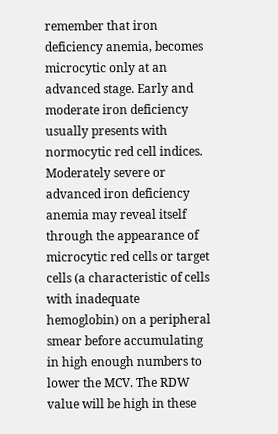remember that iron deficiency anemia, becomes microcytic only at an advanced stage. Early and moderate iron deficiency usually presents with normocytic red cell indices. Moderately severe or advanced iron deficiency anemia may reveal itself through the appearance of microcytic red cells or target cells (a characteristic of cells with inadequate hemoglobin) on a peripheral smear before accumulating in high enough numbers to lower the MCV. The RDW value will be high in these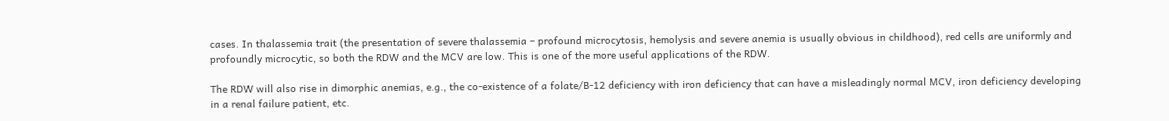cases. In thalassemia trait (the presentation of severe thalassemia – profound microcytosis, hemolysis and severe anemia is usually obvious in childhood), red cells are uniformly and profoundly microcytic, so both the RDW and the MCV are low. This is one of the more useful applications of the RDW.

The RDW will also rise in dimorphic anemias, e.g., the co-existence of a folate/B-12 deficiency with iron deficiency that can have a misleadingly normal MCV, iron deficiency developing in a renal failure patient, etc.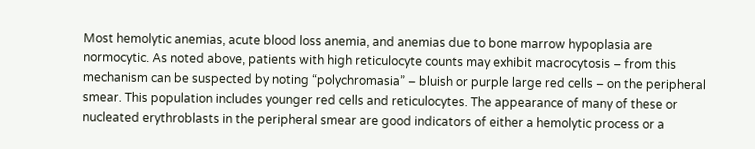Most hemolytic anemias, acute blood loss anemia, and anemias due to bone marrow hypoplasia are normocytic. As noted above, patients with high reticulocyte counts may exhibit macrocytosis – from this mechanism can be suspected by noting “polychromasia” – bluish or purple large red cells – on the peripheral smear. This population includes younger red cells and reticulocytes. The appearance of many of these or nucleated erythroblasts in the peripheral smear are good indicators of either a hemolytic process or a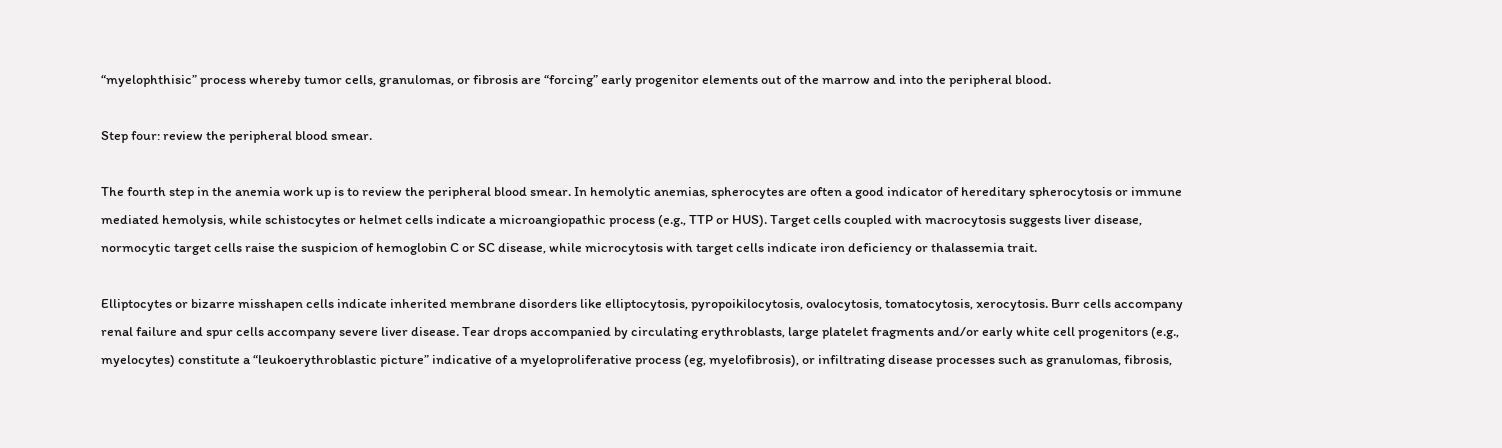“myelophthisic” process whereby tumor cells, granulomas, or fibrosis are “forcing” early progenitor elements out of the marrow and into the peripheral blood.

Step four: review the peripheral blood smear.

The fourth step in the anemia work up is to review the peripheral blood smear. In hemolytic anemias, spherocytes are often a good indicator of hereditary spherocytosis or immune mediated hemolysis, while schistocytes or helmet cells indicate a microangiopathic process (e.g., TTP or HUS). Target cells coupled with macrocytosis suggests liver disease, normocytic target cells raise the suspicion of hemoglobin C or SC disease, while microcytosis with target cells indicate iron deficiency or thalassemia trait.

Elliptocytes or bizarre misshapen cells indicate inherited membrane disorders like elliptocytosis, pyropoikilocytosis, ovalocytosis, tomatocytosis, xerocytosis. Burr cells accompany renal failure and spur cells accompany severe liver disease. Tear drops accompanied by circulating erythroblasts, large platelet fragments and/or early white cell progenitors (e.g., myelocytes) constitute a “leukoerythroblastic picture” indicative of a myeloproliferative process (eg, myelofibrosis), or infiltrating disease processes such as granulomas, fibrosis,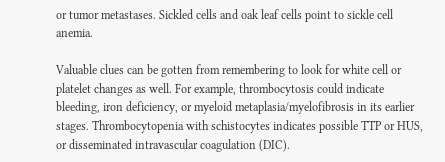or tumor metastases. Sickled cells and oak leaf cells point to sickle cell anemia.

Valuable clues can be gotten from remembering to look for white cell or platelet changes as well. For example, thrombocytosis could indicate bleeding, iron deficiency, or myeloid metaplasia/myelofibrosis in its earlier stages. Thrombocytopenia with schistocytes indicates possible TTP or HUS, or disseminated intravascular coagulation (DIC).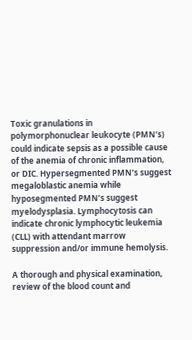Toxic granulations in polymorphonuclear leukocyte (PMN’s) could indicate sepsis as a possible cause of the anemia of chronic inflammation, or DIC. Hypersegmented PMN’s suggest megaloblastic anemia while hyposegmented PMN’s suggest myelodysplasia. Lymphocytosis can indicate chronic lymphocytic leukemia (CLL) with attendant marrow suppression and/or immune hemolysis.

A thorough and physical examination, review of the blood count and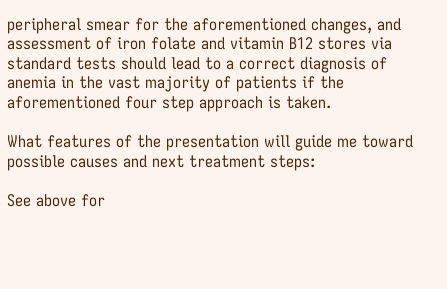peripheral smear for the aforementioned changes, and assessment of iron folate and vitamin B12 stores via standard tests should lead to a correct diagnosis of anemia in the vast majority of patients if the aforementioned four step approach is taken.

What features of the presentation will guide me toward possible causes and next treatment steps:

See above for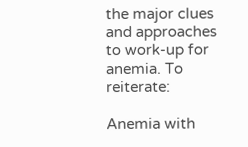the major clues and approaches to work-up for anemia. To reiterate:

Anemia with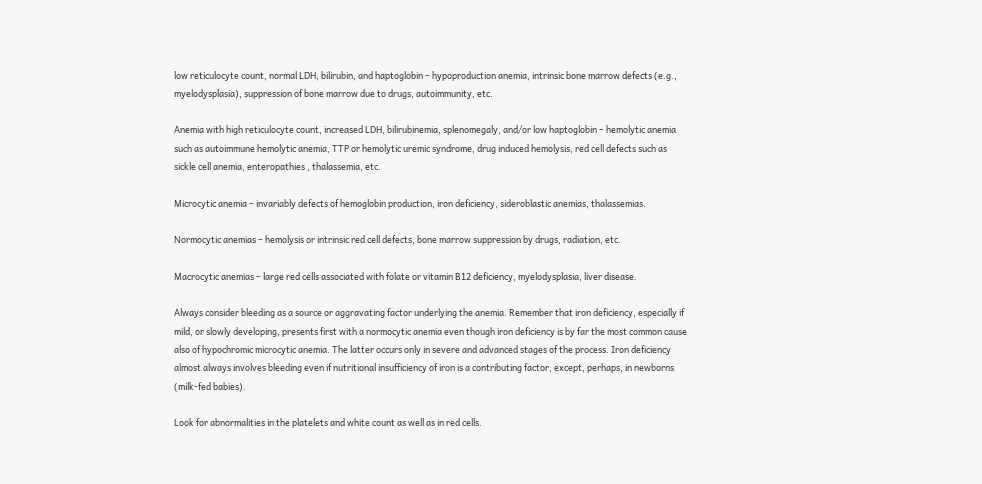low reticulocyte count, normal LDH, bilirubin, and haptoglobin – hypoproduction anemia, intrinsic bone marrow defects (e.g., myelodysplasia), suppression of bone marrow due to drugs, autoimmunity, etc.

Anemia with high reticulocyte count, increased LDH, bilirubinemia, splenomegaly, and/or low haptoglobin – hemolytic anemia such as autoimmune hemolytic anemia, TTP or hemolytic uremic syndrome, drug induced hemolysis, red cell defects such as sickle cell anemia, enteropathies , thalassemia, etc.

Microcytic anemia – invariably defects of hemoglobin production, iron deficiency, sideroblastic anemias, thalassemias.

Normocytic anemias – hemolysis or intrinsic red cell defects, bone marrow suppression by drugs, radiation, etc.

Macrocytic anemias – large red cells associated with folate or vitamin B12 deficiency, myelodysplasia, liver disease.

Always consider bleeding as a source or aggravating factor underlying the anemia. Remember that iron deficiency, especially if mild, or slowly developing, presents first with a normocytic anemia even though iron deficiency is by far the most common cause also of hypochromic microcytic anemia. The latter occurs only in severe and advanced stages of the process. Iron deficiency almost always involves bleeding even if nutritional insufficiency of iron is a contributing factor, except, perhaps, in newborns (milk-fed babies).

Look for abnormalities in the platelets and white count as well as in red cells.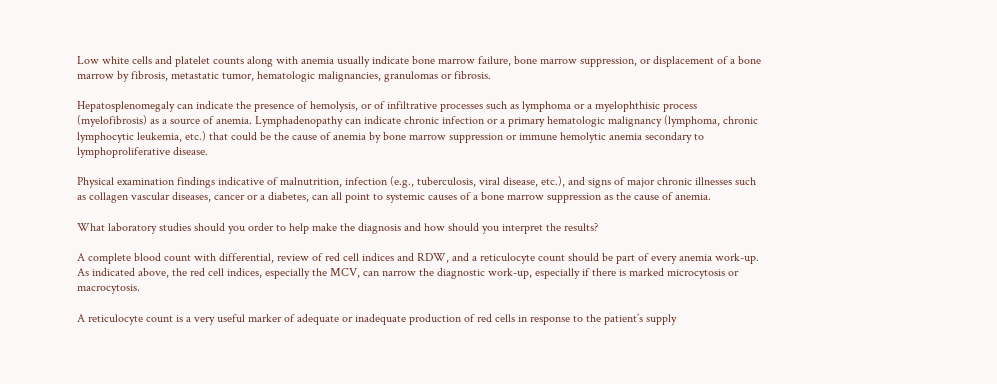Low white cells and platelet counts along with anemia usually indicate bone marrow failure, bone marrow suppression, or displacement of a bone marrow by fibrosis, metastatic tumor, hematologic malignancies, granulomas or fibrosis.

Hepatosplenomegaly can indicate the presence of hemolysis, or of infiltrative processes such as lymphoma or a myelophthisic process (myelofibrosis) as a source of anemia. Lymphadenopathy can indicate chronic infection or a primary hematologic malignancy (lymphoma, chronic lymphocytic leukemia, etc.) that could be the cause of anemia by bone marrow suppression or immune hemolytic anemia secondary to lymphoproliferative disease.

Physical examination findings indicative of malnutrition, infection (e.g., tuberculosis, viral disease, etc.), and signs of major chronic illnesses such as collagen vascular diseases, cancer or a diabetes, can all point to systemic causes of a bone marrow suppression as the cause of anemia.

What laboratory studies should you order to help make the diagnosis and how should you interpret the results?

A complete blood count with differential, review of red cell indices and RDW, and a reticulocyte count should be part of every anemia work-up. As indicated above, the red cell indices, especially the MCV, can narrow the diagnostic work-up, especially if there is marked microcytosis or macrocytosis.

A reticulocyte count is a very useful marker of adequate or inadequate production of red cells in response to the patient’s supply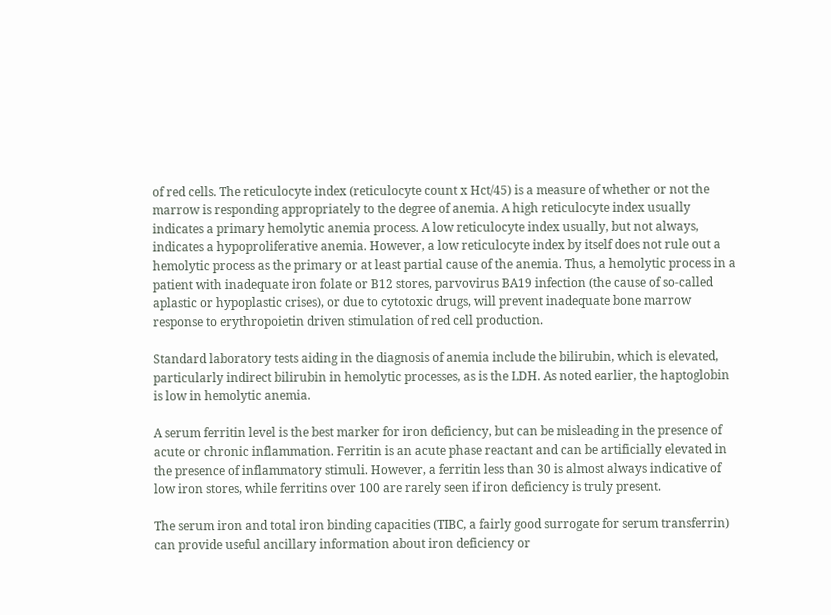of red cells. The reticulocyte index (reticulocyte count x Hct/45) is a measure of whether or not the marrow is responding appropriately to the degree of anemia. A high reticulocyte index usually indicates a primary hemolytic anemia process. A low reticulocyte index usually, but not always, indicates a hypoproliferative anemia. However, a low reticulocyte index by itself does not rule out a hemolytic process as the primary or at least partial cause of the anemia. Thus, a hemolytic process in a patient with inadequate iron folate or B12 stores, parvovirus BA19 infection (the cause of so-called aplastic or hypoplastic crises), or due to cytotoxic drugs, will prevent inadequate bone marrow response to erythropoietin driven stimulation of red cell production.

Standard laboratory tests aiding in the diagnosis of anemia include the bilirubin, which is elevated, particularly indirect bilirubin in hemolytic processes, as is the LDH. As noted earlier, the haptoglobin is low in hemolytic anemia.

A serum ferritin level is the best marker for iron deficiency, but can be misleading in the presence of acute or chronic inflammation. Ferritin is an acute phase reactant and can be artificially elevated in the presence of inflammatory stimuli. However, a ferritin less than 30 is almost always indicative of low iron stores, while ferritins over 100 are rarely seen if iron deficiency is truly present.

The serum iron and total iron binding capacities (TIBC, a fairly good surrogate for serum transferrin) can provide useful ancillary information about iron deficiency or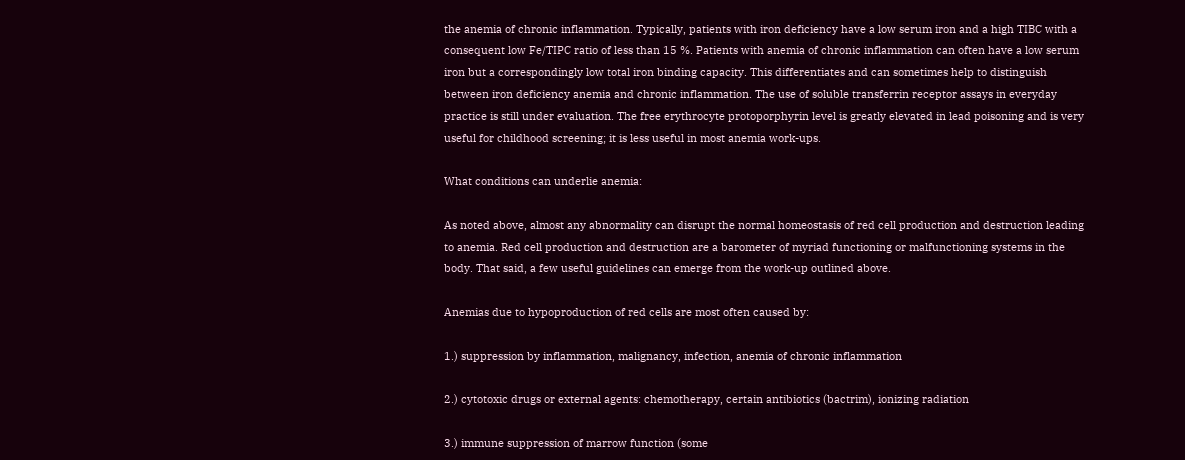the anemia of chronic inflammation. Typically, patients with iron deficiency have a low serum iron and a high TIBC with a consequent low Fe/TIPC ratio of less than 15 %. Patients with anemia of chronic inflammation can often have a low serum iron but a correspondingly low total iron binding capacity. This differentiates and can sometimes help to distinguish between iron deficiency anemia and chronic inflammation. The use of soluble transferrin receptor assays in everyday practice is still under evaluation. The free erythrocyte protoporphyrin level is greatly elevated in lead poisoning and is very useful for childhood screening; it is less useful in most anemia work-ups.

What conditions can underlie anemia:

As noted above, almost any abnormality can disrupt the normal homeostasis of red cell production and destruction leading to anemia. Red cell production and destruction are a barometer of myriad functioning or malfunctioning systems in the body. That said, a few useful guidelines can emerge from the work-up outlined above.

Anemias due to hypoproduction of red cells are most often caused by:

1.) suppression by inflammation, malignancy, infection, anemia of chronic inflammation

2.) cytotoxic drugs or external agents: chemotherapy, certain antibiotics (bactrim), ionizing radiation

3.) immune suppression of marrow function (some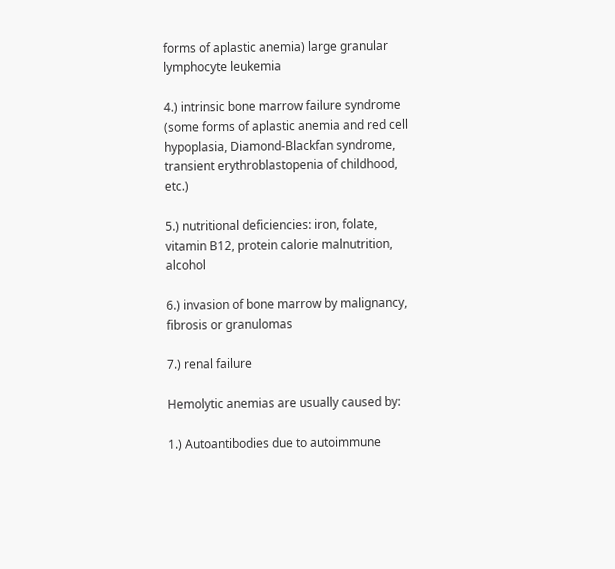forms of aplastic anemia) large granular lymphocyte leukemia

4.) intrinsic bone marrow failure syndrome (some forms of aplastic anemia and red cell hypoplasia, Diamond-Blackfan syndrome, transient erythroblastopenia of childhood, etc.)

5.) nutritional deficiencies: iron, folate, vitamin B12, protein calorie malnutrition, alcohol

6.) invasion of bone marrow by malignancy, fibrosis or granulomas

7.) renal failure

Hemolytic anemias are usually caused by:

1.) Autoantibodies due to autoimmune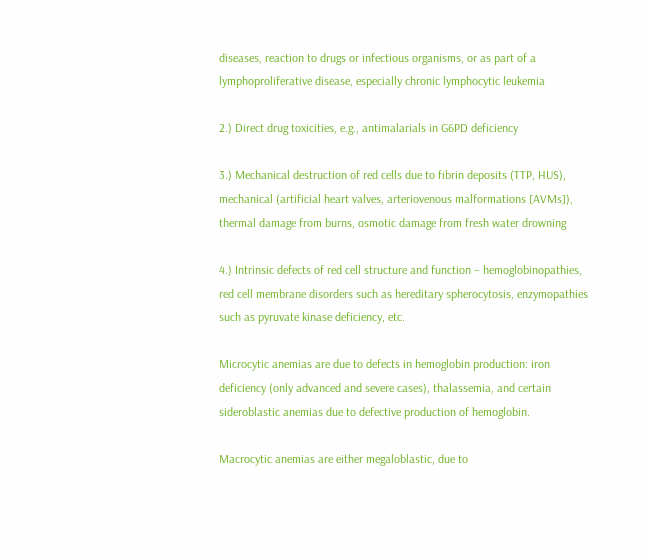diseases, reaction to drugs or infectious organisms, or as part of a lymphoproliferative disease, especially chronic lymphocytic leukemia

2.) Direct drug toxicities, e.g., antimalarials in G6PD deficiency

3.) Mechanical destruction of red cells due to fibrin deposits (TTP, HUS), mechanical (artificial heart valves, arteriovenous malformations [AVMs]), thermal damage from burns, osmotic damage from fresh water drowning

4.) Intrinsic defects of red cell structure and function – hemoglobinopathies, red cell membrane disorders such as hereditary spherocytosis, enzymopathies such as pyruvate kinase deficiency, etc.

Microcytic anemias are due to defects in hemoglobin production: iron deficiency (only advanced and severe cases), thalassemia, and certain sideroblastic anemias due to defective production of hemoglobin.

Macrocytic anemias are either megaloblastic, due to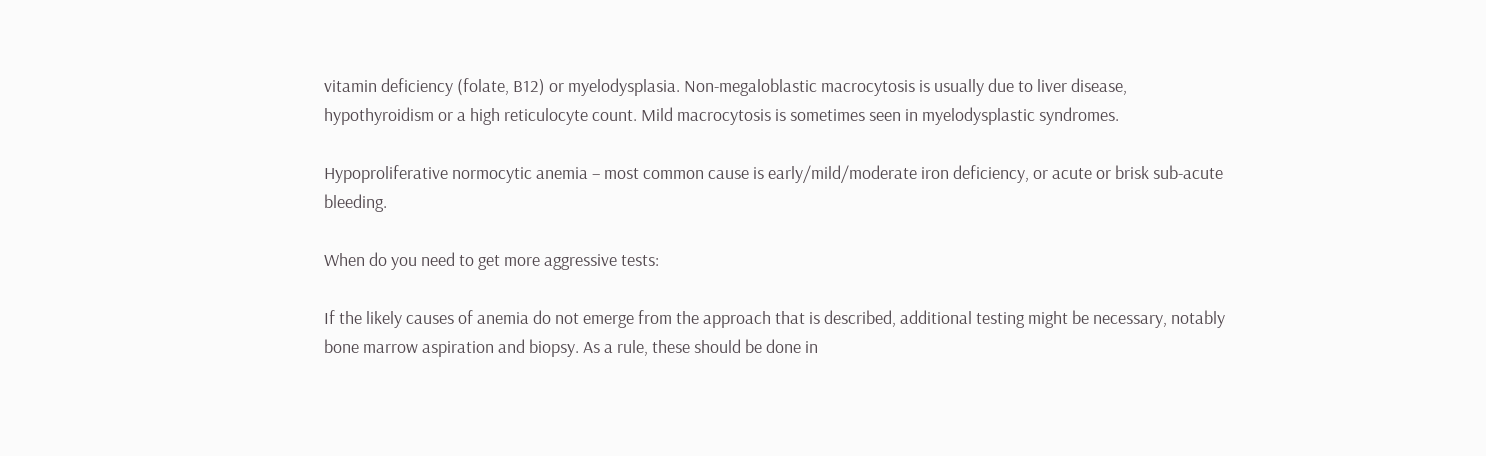vitamin deficiency (folate, B12) or myelodysplasia. Non-megaloblastic macrocytosis is usually due to liver disease, hypothyroidism or a high reticulocyte count. Mild macrocytosis is sometimes seen in myelodysplastic syndromes.

Hypoproliferative normocytic anemia – most common cause is early/mild/moderate iron deficiency, or acute or brisk sub-acute bleeding.

When do you need to get more aggressive tests:

If the likely causes of anemia do not emerge from the approach that is described, additional testing might be necessary, notably bone marrow aspiration and biopsy. As a rule, these should be done in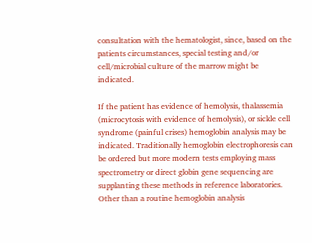consultation with the hematologist, since, based on the patients circumstances, special testing and/or cell/microbial culture of the marrow might be indicated.

If the patient has evidence of hemolysis, thalassemia (microcytosis with evidence of hemolysis), or sickle cell syndrome (painful crises) hemoglobin analysis may be indicated. Traditionally hemoglobin electrophoresis can be ordered but more modern tests employing mass spectrometry or direct globin gene sequencing are supplanting these methods in reference laboratories. Other than a routine hemoglobin analysis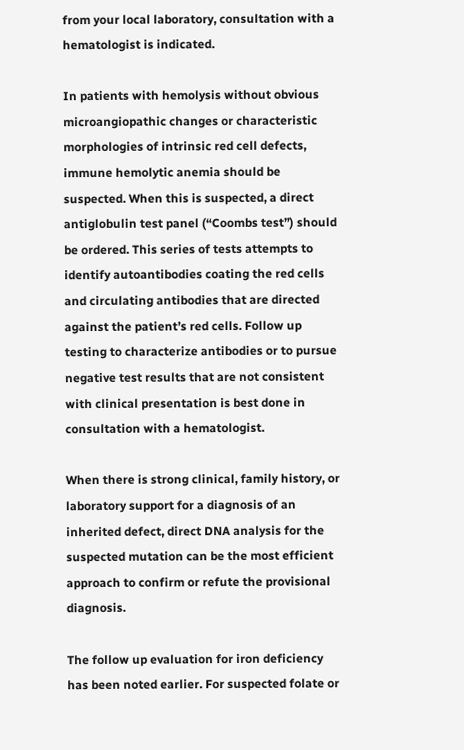from your local laboratory, consultation with a hematologist is indicated.

In patients with hemolysis without obvious microangiopathic changes or characteristic morphologies of intrinsic red cell defects, immune hemolytic anemia should be suspected. When this is suspected, a direct antiglobulin test panel (“Coombs test”) should be ordered. This series of tests attempts to identify autoantibodies coating the red cells and circulating antibodies that are directed against the patient’s red cells. Follow up testing to characterize antibodies or to pursue negative test results that are not consistent with clinical presentation is best done in consultation with a hematologist.

When there is strong clinical, family history, or laboratory support for a diagnosis of an inherited defect, direct DNA analysis for the suspected mutation can be the most efficient approach to confirm or refute the provisional diagnosis.

The follow up evaluation for iron deficiency has been noted earlier. For suspected folate or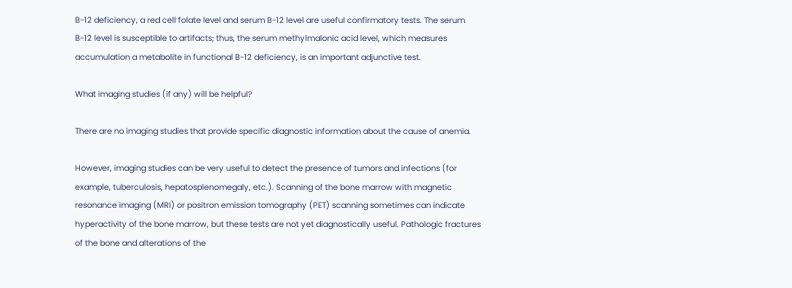B-12 deficiency, a red cell folate level and serum B-12 level are useful confirmatory tests. The serum B-12 level is susceptible to artifacts; thus, the serum methylmalonic acid level, which measures accumulation a metabolite in functional B-12 deficiency, is an important adjunctive test.

What imaging studies (if any) will be helpful?

There are no imaging studies that provide specific diagnostic information about the cause of anemia.

However, imaging studies can be very useful to detect the presence of tumors and infections (for example, tuberculosis, hepatosplenomegaly, etc.). Scanning of the bone marrow with magnetic resonance imaging (MRI) or positron emission tomography (PET) scanning sometimes can indicate hyperactivity of the bone marrow, but these tests are not yet diagnostically useful. Pathologic fractures of the bone and alterations of the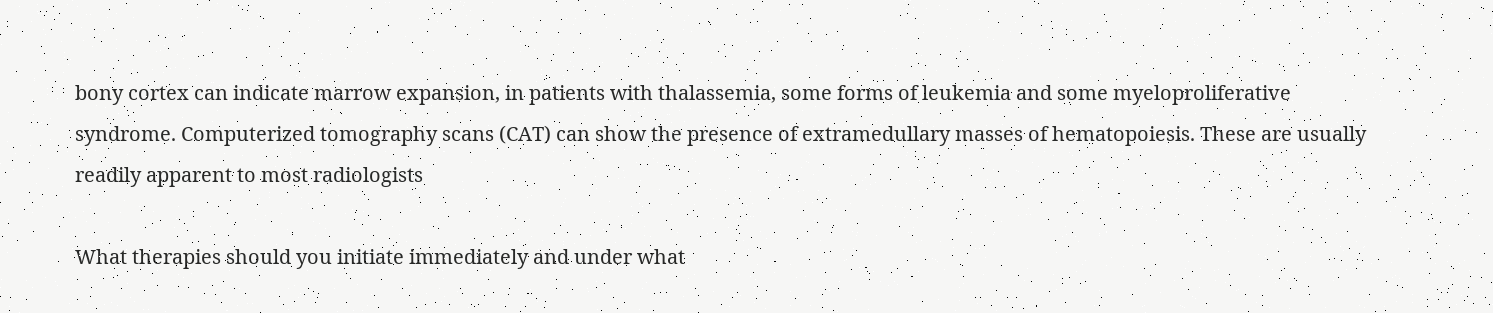bony cortex can indicate marrow expansion, in patients with thalassemia, some forms of leukemia and some myeloproliferative syndrome. Computerized tomography scans (CAT) can show the presence of extramedullary masses of hematopoiesis. These are usually readily apparent to most radiologists

What therapies should you initiate immediately and under what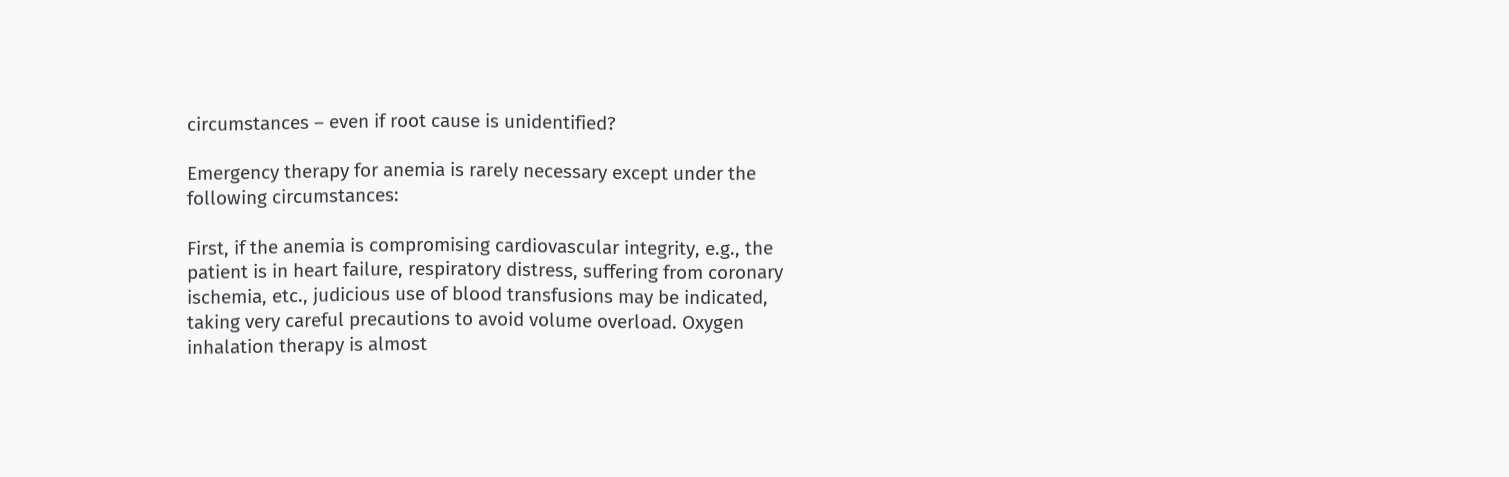circumstances – even if root cause is unidentified?

Emergency therapy for anemia is rarely necessary except under the following circumstances:

First, if the anemia is compromising cardiovascular integrity, e.g., the patient is in heart failure, respiratory distress, suffering from coronary ischemia, etc., judicious use of blood transfusions may be indicated, taking very careful precautions to avoid volume overload. Oxygen inhalation therapy is almost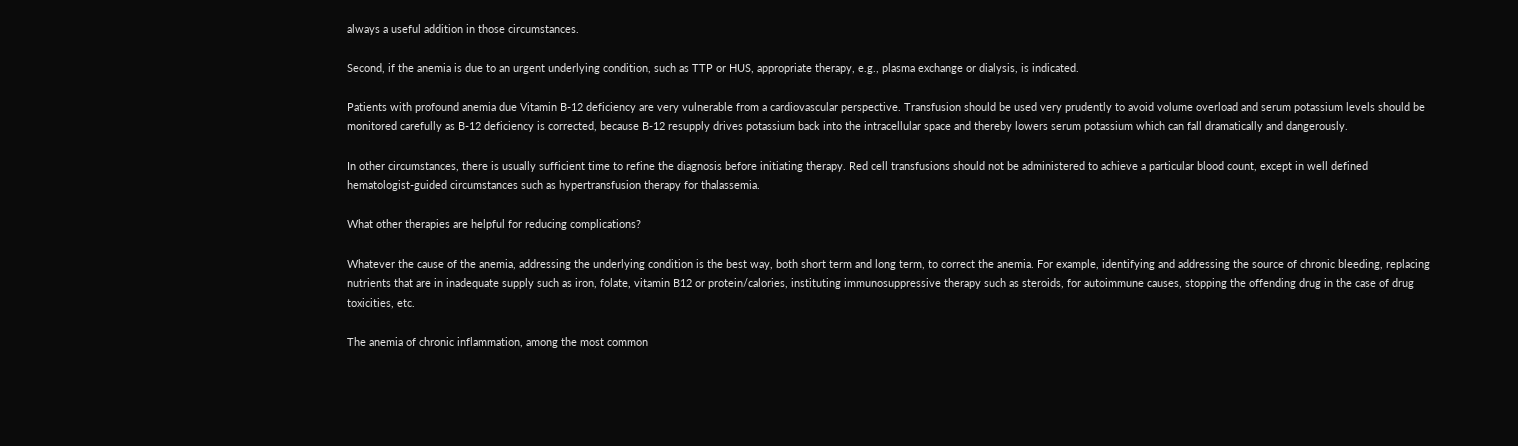always a useful addition in those circumstances.

Second, if the anemia is due to an urgent underlying condition, such as TTP or HUS, appropriate therapy, e.g., plasma exchange or dialysis, is indicated.

Patients with profound anemia due Vitamin B-12 deficiency are very vulnerable from a cardiovascular perspective. Transfusion should be used very prudently to avoid volume overload and serum potassium levels should be monitored carefully as B-12 deficiency is corrected, because B-12 resupply drives potassium back into the intracellular space and thereby lowers serum potassium which can fall dramatically and dangerously.

In other circumstances, there is usually sufficient time to refine the diagnosis before initiating therapy. Red cell transfusions should not be administered to achieve a particular blood count, except in well defined hematologist-guided circumstances such as hypertransfusion therapy for thalassemia.

What other therapies are helpful for reducing complications?

Whatever the cause of the anemia, addressing the underlying condition is the best way, both short term and long term, to correct the anemia. For example, identifying and addressing the source of chronic bleeding, replacing nutrients that are in inadequate supply such as iron, folate, vitamin B12 or protein/calories, instituting immunosuppressive therapy such as steroids, for autoimmune causes, stopping the offending drug in the case of drug toxicities, etc.

The anemia of chronic inflammation, among the most common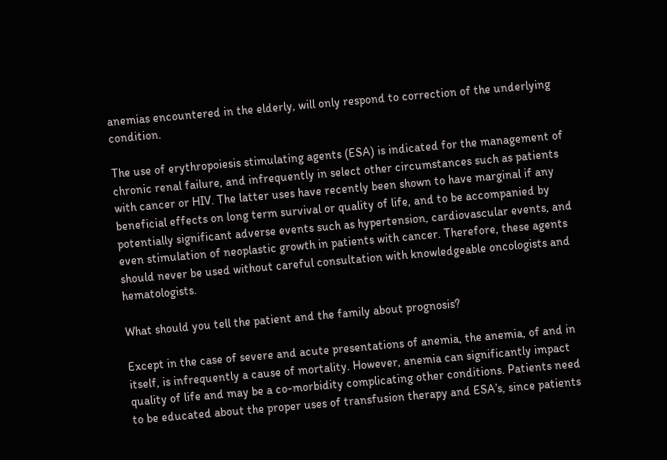anemias encountered in the elderly, will only respond to correction of the underlying condition.

The use of erythropoiesis stimulating agents (ESA) is indicated for the management of chronic renal failure, and infrequently in select other circumstances such as patients with cancer or HIV. The latter uses have recently been shown to have marginal if any beneficial effects on long term survival or quality of life, and to be accompanied by potentially significant adverse events such as hypertension, cardiovascular events, and even stimulation of neoplastic growth in patients with cancer. Therefore, these agents should never be used without careful consultation with knowledgeable oncologists and hematologists.

What should you tell the patient and the family about prognosis?

Except in the case of severe and acute presentations of anemia, the anemia, of and in itself, is infrequently a cause of mortality. However, anemia can significantly impact quality of life and may be a co-morbidity complicating other conditions. Patients need to be educated about the proper uses of transfusion therapy and ESA’s, since patients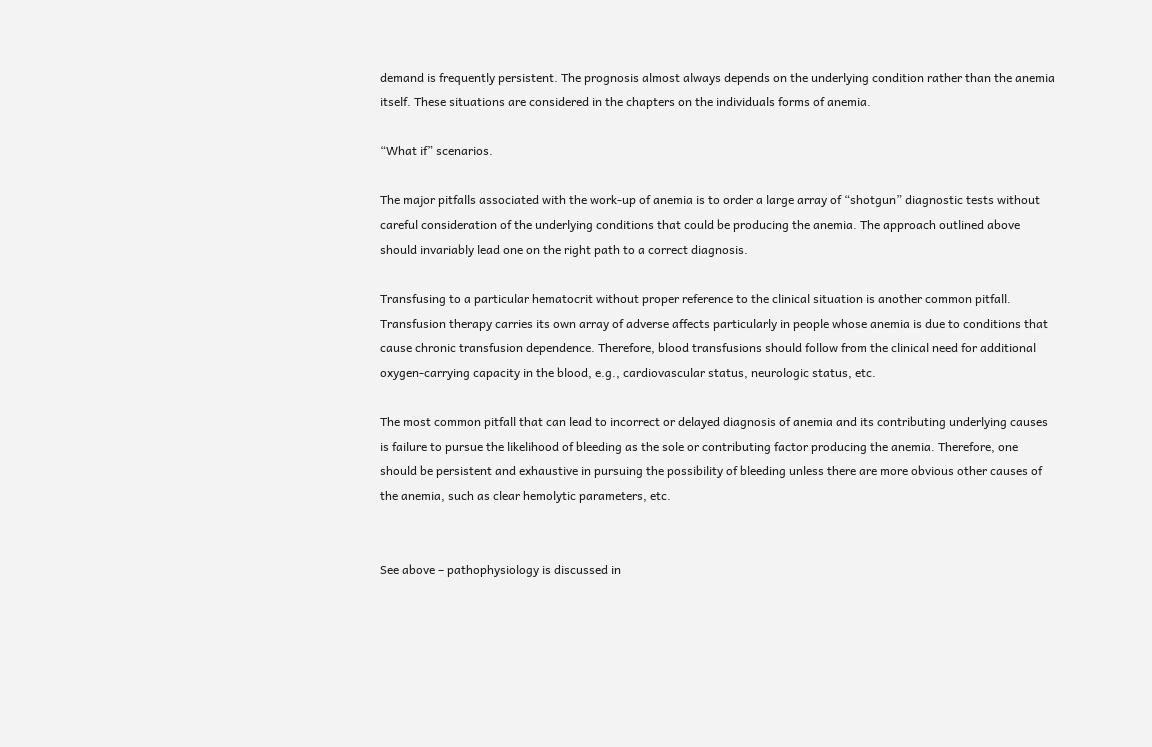demand is frequently persistent. The prognosis almost always depends on the underlying condition rather than the anemia itself. These situations are considered in the chapters on the individuals forms of anemia.

“What if” scenarios.

The major pitfalls associated with the work-up of anemia is to order a large array of “shotgun” diagnostic tests without careful consideration of the underlying conditions that could be producing the anemia. The approach outlined above should invariably lead one on the right path to a correct diagnosis.

Transfusing to a particular hematocrit without proper reference to the clinical situation is another common pitfall. Transfusion therapy carries its own array of adverse affects particularly in people whose anemia is due to conditions that cause chronic transfusion dependence. Therefore, blood transfusions should follow from the clinical need for additional oxygen-carrying capacity in the blood, e.g., cardiovascular status, neurologic status, etc.

The most common pitfall that can lead to incorrect or delayed diagnosis of anemia and its contributing underlying causes is failure to pursue the likelihood of bleeding as the sole or contributing factor producing the anemia. Therefore, one should be persistent and exhaustive in pursuing the possibility of bleeding unless there are more obvious other causes of the anemia, such as clear hemolytic parameters, etc.


See above – pathophysiology is discussed in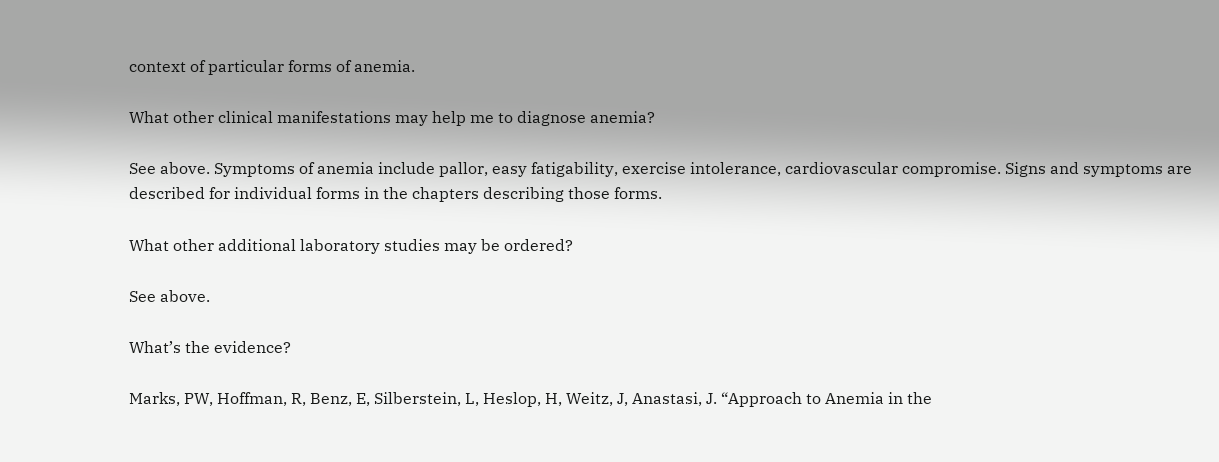context of particular forms of anemia.

What other clinical manifestations may help me to diagnose anemia?

See above. Symptoms of anemia include pallor, easy fatigability, exercise intolerance, cardiovascular compromise. Signs and symptoms are described for individual forms in the chapters describing those forms.

What other additional laboratory studies may be ordered?

See above.

What’s the evidence?

Marks, PW, Hoffman, R, Benz, E, Silberstein, L, Heslop, H, Weitz, J, Anastasi, J. “Approach to Anemia in the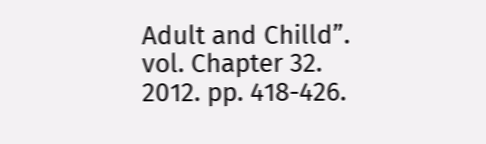Adult and Chilld”. vol. Chapter 32. 2012. pp. 418-426.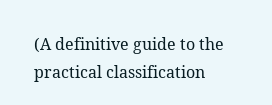(A definitive guide to the practical classification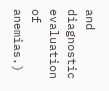and diagnostic evaluation of anemias.)